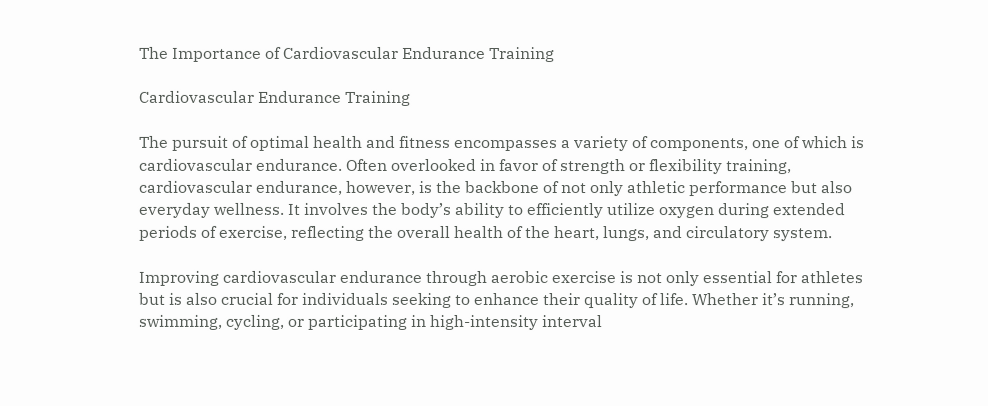The Importance of Cardiovascular Endurance Training

Cardiovascular Endurance Training

The pursuit of optimal health and fitness encompasses a variety of components, one of which is cardiovascular endurance. Often overlooked in favor of strength or flexibility training, cardiovascular endurance, however, is the backbone of not only athletic performance but also everyday wellness. It involves the body’s ability to efficiently utilize oxygen during extended periods of exercise, reflecting the overall health of the heart, lungs, and circulatory system.

Improving cardiovascular endurance through aerobic exercise is not only essential for athletes but is also crucial for individuals seeking to enhance their quality of life. Whether it’s running, swimming, cycling, or participating in high-intensity interval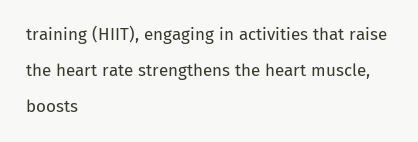training (HIIT), engaging in activities that raise the heart rate strengthens the heart muscle, boosts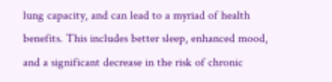lung capacity, and can lead to a myriad of health benefits. This includes better sleep, enhanced mood, and a significant decrease in the risk of chronic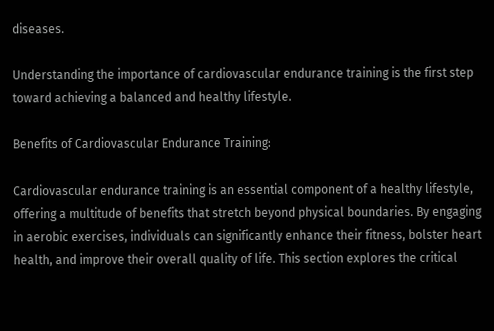diseases.

Understanding the importance of cardiovascular endurance training is the first step toward achieving a balanced and healthy lifestyle.

Benefits of Cardiovascular Endurance Training:

Cardiovascular endurance training is an essential component of a healthy lifestyle, offering a multitude of benefits that stretch beyond physical boundaries. By engaging in aerobic exercises, individuals can significantly enhance their fitness, bolster heart health, and improve their overall quality of life. This section explores the critical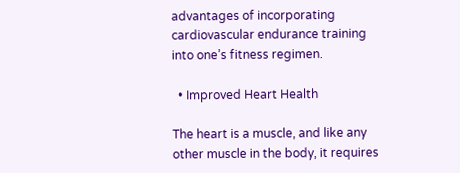advantages of incorporating cardiovascular endurance training into one’s fitness regimen.

  • Improved Heart Health

The heart is a muscle, and like any other muscle in the body, it requires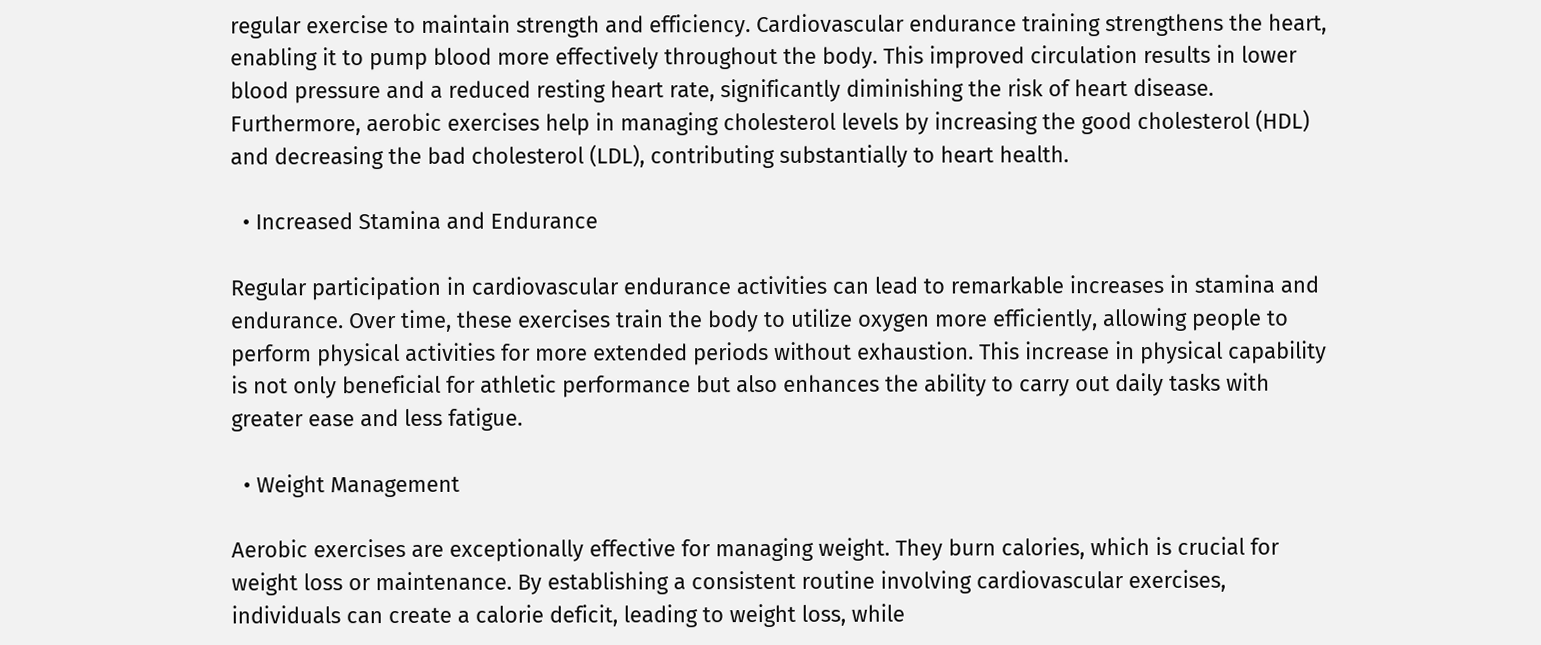regular exercise to maintain strength and efficiency. Cardiovascular endurance training strengthens the heart, enabling it to pump blood more effectively throughout the body. This improved circulation results in lower blood pressure and a reduced resting heart rate, significantly diminishing the risk of heart disease. Furthermore, aerobic exercises help in managing cholesterol levels by increasing the good cholesterol (HDL) and decreasing the bad cholesterol (LDL), contributing substantially to heart health.

  • Increased Stamina and Endurance

Regular participation in cardiovascular endurance activities can lead to remarkable increases in stamina and endurance. Over time, these exercises train the body to utilize oxygen more efficiently, allowing people to perform physical activities for more extended periods without exhaustion. This increase in physical capability is not only beneficial for athletic performance but also enhances the ability to carry out daily tasks with greater ease and less fatigue.

  • Weight Management

Aerobic exercises are exceptionally effective for managing weight. They burn calories, which is crucial for weight loss or maintenance. By establishing a consistent routine involving cardiovascular exercises, individuals can create a calorie deficit, leading to weight loss, while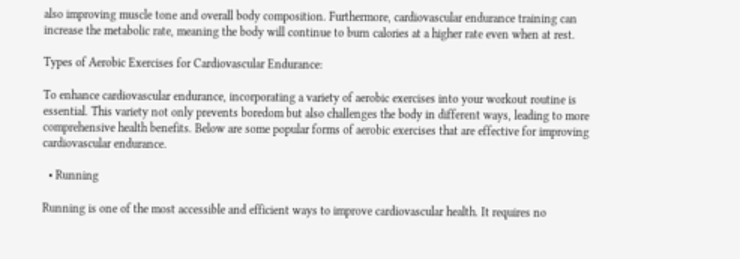also improving muscle tone and overall body composition. Furthermore, cardiovascular endurance training can increase the metabolic rate, meaning the body will continue to burn calories at a higher rate even when at rest.

Types of Aerobic Exercises for Cardiovascular Endurance:

To enhance cardiovascular endurance, incorporating a variety of aerobic exercises into your workout routine is essential. This variety not only prevents boredom but also challenges the body in different ways, leading to more comprehensive health benefits. Below are some popular forms of aerobic exercises that are effective for improving cardiovascular endurance.

  • Running

Running is one of the most accessible and efficient ways to improve cardiovascular health. It requires no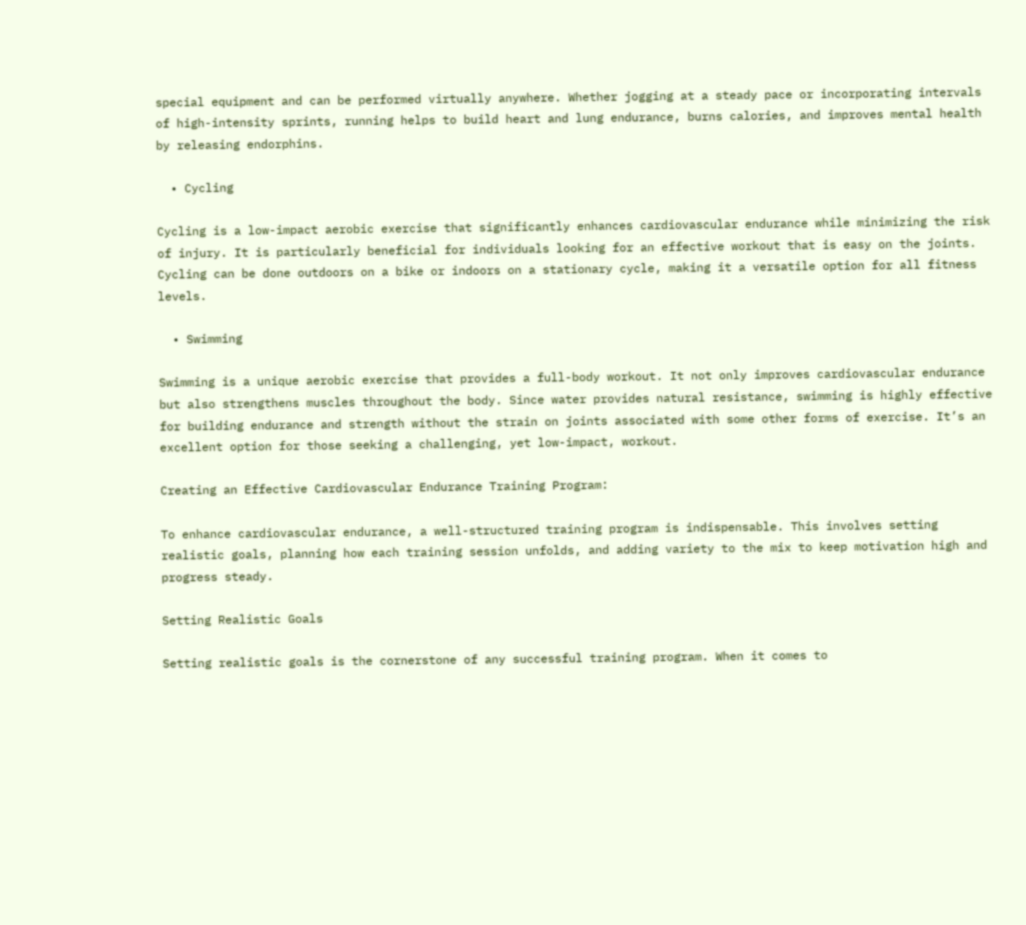special equipment and can be performed virtually anywhere. Whether jogging at a steady pace or incorporating intervals of high-intensity sprints, running helps to build heart and lung endurance, burns calories, and improves mental health by releasing endorphins.

  • Cycling

Cycling is a low-impact aerobic exercise that significantly enhances cardiovascular endurance while minimizing the risk of injury. It is particularly beneficial for individuals looking for an effective workout that is easy on the joints. Cycling can be done outdoors on a bike or indoors on a stationary cycle, making it a versatile option for all fitness levels.

  • Swimming

Swimming is a unique aerobic exercise that provides a full-body workout. It not only improves cardiovascular endurance but also strengthens muscles throughout the body. Since water provides natural resistance, swimming is highly effective for building endurance and strength without the strain on joints associated with some other forms of exercise. It’s an excellent option for those seeking a challenging, yet low-impact, workout.

Creating an Effective Cardiovascular Endurance Training Program:

To enhance cardiovascular endurance, a well-structured training program is indispensable. This involves setting realistic goals, planning how each training session unfolds, and adding variety to the mix to keep motivation high and progress steady.

Setting Realistic Goals

Setting realistic goals is the cornerstone of any successful training program. When it comes to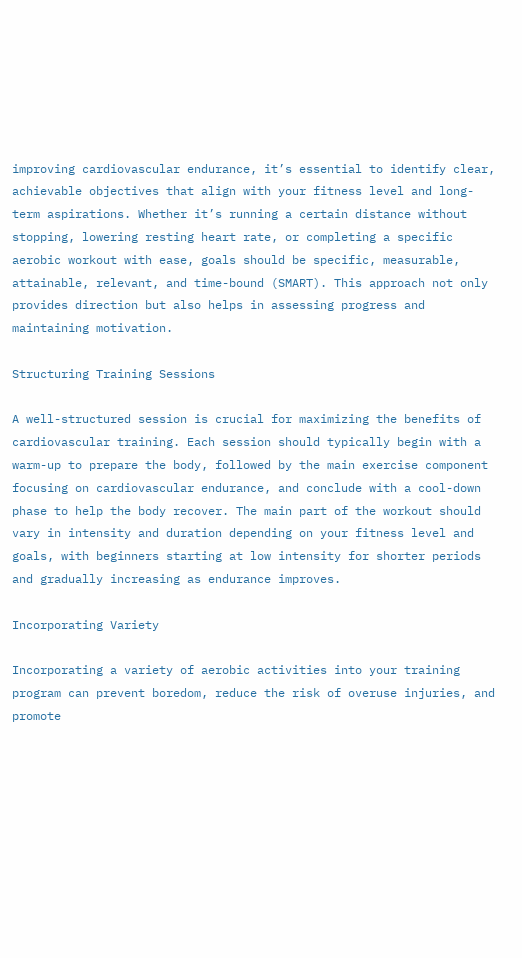improving cardiovascular endurance, it’s essential to identify clear, achievable objectives that align with your fitness level and long-term aspirations. Whether it’s running a certain distance without stopping, lowering resting heart rate, or completing a specific aerobic workout with ease, goals should be specific, measurable, attainable, relevant, and time-bound (SMART). This approach not only provides direction but also helps in assessing progress and maintaining motivation.

Structuring Training Sessions

A well-structured session is crucial for maximizing the benefits of cardiovascular training. Each session should typically begin with a warm-up to prepare the body, followed by the main exercise component focusing on cardiovascular endurance, and conclude with a cool-down phase to help the body recover. The main part of the workout should vary in intensity and duration depending on your fitness level and goals, with beginners starting at low intensity for shorter periods and gradually increasing as endurance improves.

Incorporating Variety

Incorporating a variety of aerobic activities into your training program can prevent boredom, reduce the risk of overuse injuries, and promote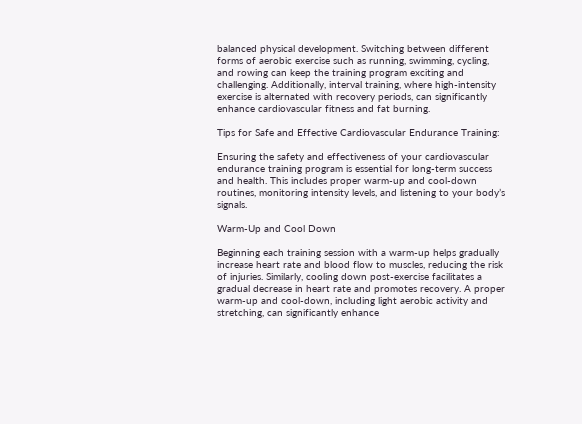balanced physical development. Switching between different forms of aerobic exercise such as running, swimming, cycling, and rowing can keep the training program exciting and challenging. Additionally, interval training, where high-intensity exercise is alternated with recovery periods, can significantly enhance cardiovascular fitness and fat burning.

Tips for Safe and Effective Cardiovascular Endurance Training:

Ensuring the safety and effectiveness of your cardiovascular endurance training program is essential for long-term success and health. This includes proper warm-up and cool-down routines, monitoring intensity levels, and listening to your body’s signals.

Warm-Up and Cool Down

Beginning each training session with a warm-up helps gradually increase heart rate and blood flow to muscles, reducing the risk of injuries. Similarly, cooling down post-exercise facilitates a gradual decrease in heart rate and promotes recovery. A proper warm-up and cool-down, including light aerobic activity and stretching, can significantly enhance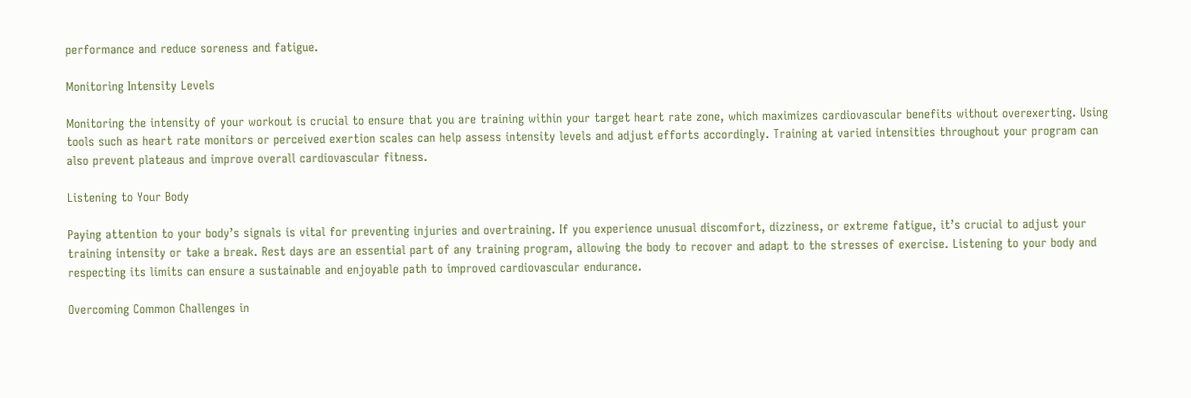performance and reduce soreness and fatigue.

Monitoring Intensity Levels

Monitoring the intensity of your workout is crucial to ensure that you are training within your target heart rate zone, which maximizes cardiovascular benefits without overexerting. Using tools such as heart rate monitors or perceived exertion scales can help assess intensity levels and adjust efforts accordingly. Training at varied intensities throughout your program can also prevent plateaus and improve overall cardiovascular fitness.

Listening to Your Body

Paying attention to your body’s signals is vital for preventing injuries and overtraining. If you experience unusual discomfort, dizziness, or extreme fatigue, it’s crucial to adjust your training intensity or take a break. Rest days are an essential part of any training program, allowing the body to recover and adapt to the stresses of exercise. Listening to your body and respecting its limits can ensure a sustainable and enjoyable path to improved cardiovascular endurance.

Overcoming Common Challenges in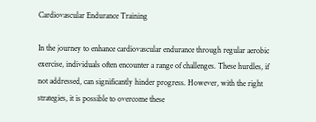Cardiovascular Endurance Training

In the journey to enhance cardiovascular endurance through regular aerobic exercise, individuals often encounter a range of challenges. These hurdles, if not addressed, can significantly hinder progress. However, with the right strategies, it is possible to overcome these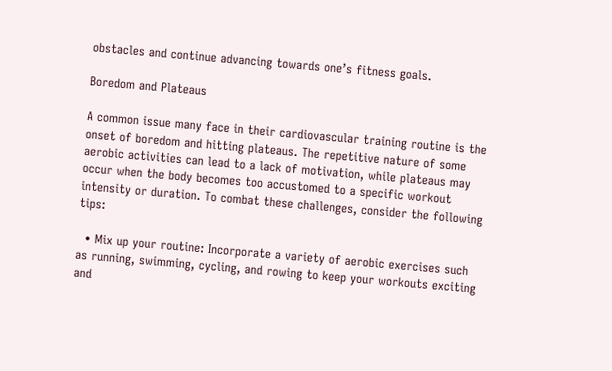obstacles and continue advancing towards one’s fitness goals.

Boredom and Plateaus

A common issue many face in their cardiovascular training routine is the onset of boredom and hitting plateaus. The repetitive nature of some aerobic activities can lead to a lack of motivation, while plateaus may occur when the body becomes too accustomed to a specific workout intensity or duration. To combat these challenges, consider the following tips:

  • Mix up your routine: Incorporate a variety of aerobic exercises such as running, swimming, cycling, and rowing to keep your workouts exciting and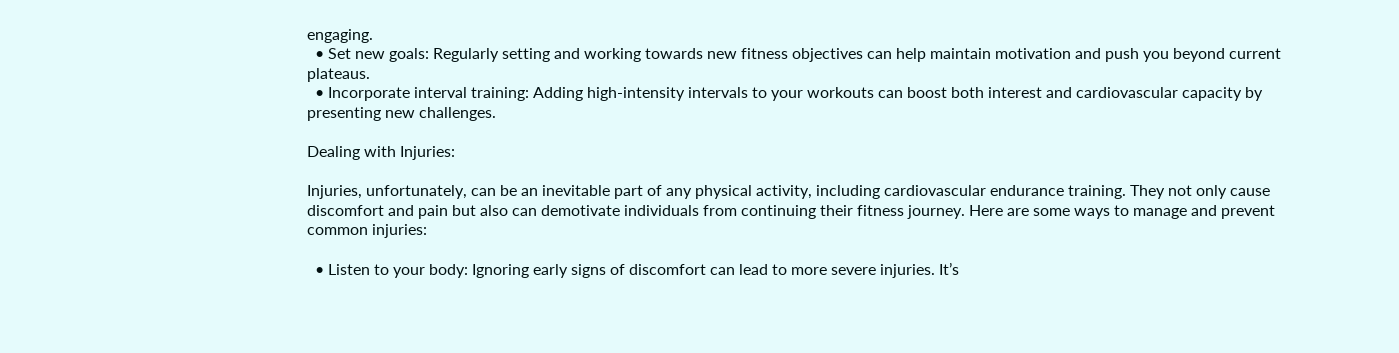engaging.
  • Set new goals: Regularly setting and working towards new fitness objectives can help maintain motivation and push you beyond current plateaus.
  • Incorporate interval training: Adding high-intensity intervals to your workouts can boost both interest and cardiovascular capacity by presenting new challenges.

Dealing with Injuries:

Injuries, unfortunately, can be an inevitable part of any physical activity, including cardiovascular endurance training. They not only cause discomfort and pain but also can demotivate individuals from continuing their fitness journey. Here are some ways to manage and prevent common injuries:

  • Listen to your body: Ignoring early signs of discomfort can lead to more severe injuries. It’s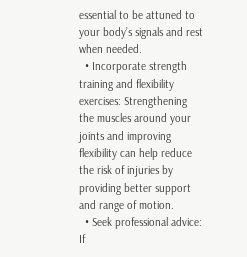essential to be attuned to your body’s signals and rest when needed.
  • Incorporate strength training and flexibility exercises: Strengthening the muscles around your joints and improving flexibility can help reduce the risk of injuries by providing better support and range of motion.
  • Seek professional advice: If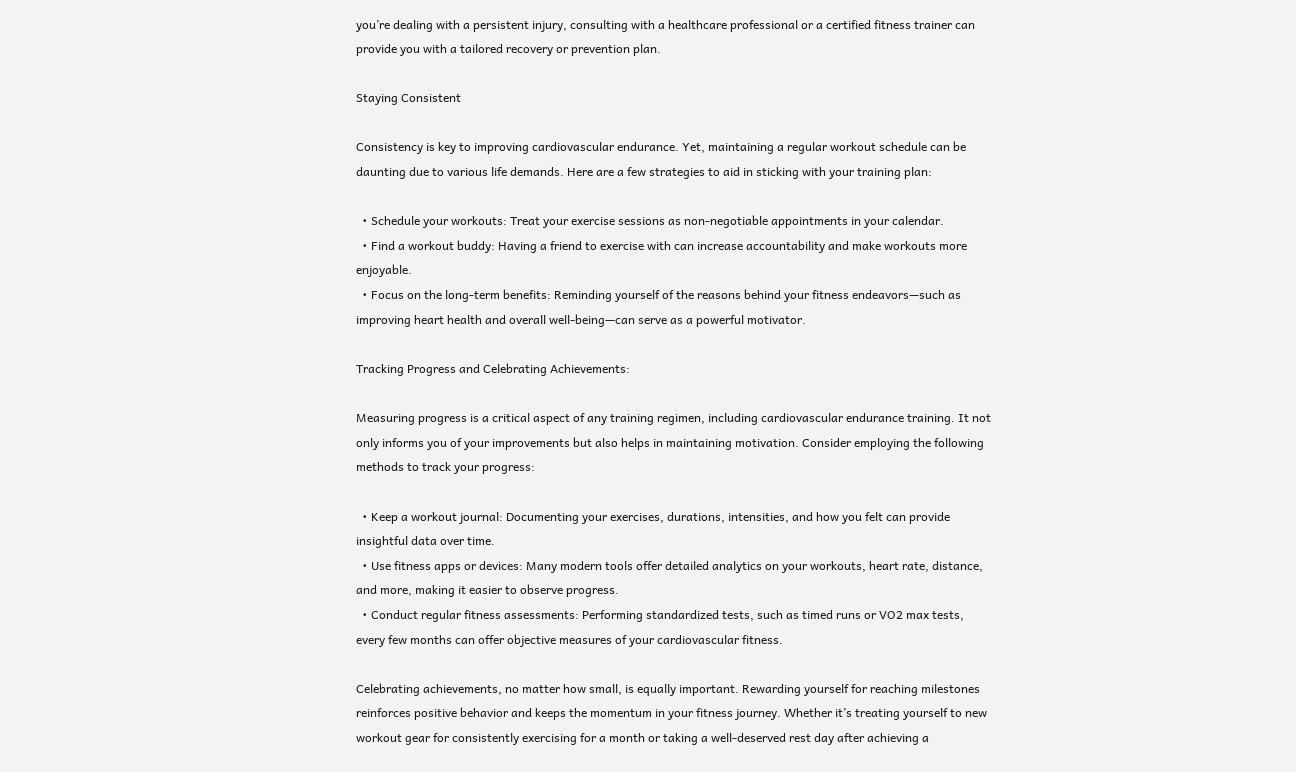you’re dealing with a persistent injury, consulting with a healthcare professional or a certified fitness trainer can provide you with a tailored recovery or prevention plan.

Staying Consistent

Consistency is key to improving cardiovascular endurance. Yet, maintaining a regular workout schedule can be daunting due to various life demands. Here are a few strategies to aid in sticking with your training plan:

  • Schedule your workouts: Treat your exercise sessions as non-negotiable appointments in your calendar.
  • Find a workout buddy: Having a friend to exercise with can increase accountability and make workouts more enjoyable.
  • Focus on the long-term benefits: Reminding yourself of the reasons behind your fitness endeavors—such as improving heart health and overall well-being—can serve as a powerful motivator.

Tracking Progress and Celebrating Achievements:

Measuring progress is a critical aspect of any training regimen, including cardiovascular endurance training. It not only informs you of your improvements but also helps in maintaining motivation. Consider employing the following methods to track your progress:

  • Keep a workout journal: Documenting your exercises, durations, intensities, and how you felt can provide insightful data over time.
  • Use fitness apps or devices: Many modern tools offer detailed analytics on your workouts, heart rate, distance, and more, making it easier to observe progress.
  • Conduct regular fitness assessments: Performing standardized tests, such as timed runs or VO2 max tests, every few months can offer objective measures of your cardiovascular fitness.

Celebrating achievements, no matter how small, is equally important. Rewarding yourself for reaching milestones reinforces positive behavior and keeps the momentum in your fitness journey. Whether it’s treating yourself to new workout gear for consistently exercising for a month or taking a well-deserved rest day after achieving a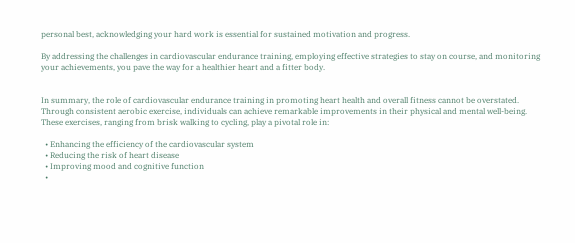personal best, acknowledging your hard work is essential for sustained motivation and progress.

By addressing the challenges in cardiovascular endurance training, employing effective strategies to stay on course, and monitoring your achievements, you pave the way for a healthier heart and a fitter body.


In summary, the role of cardiovascular endurance training in promoting heart health and overall fitness cannot be overstated. Through consistent aerobic exercise, individuals can achieve remarkable improvements in their physical and mental well-being. These exercises, ranging from brisk walking to cycling, play a pivotal role in:

  • Enhancing the efficiency of the cardiovascular system
  • Reducing the risk of heart disease
  • Improving mood and cognitive function
  •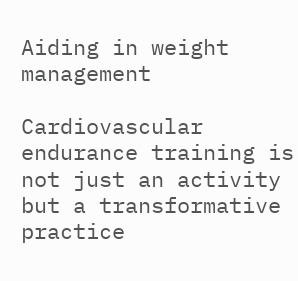Aiding in weight management

Cardiovascular endurance training is not just an activity but a transformative practice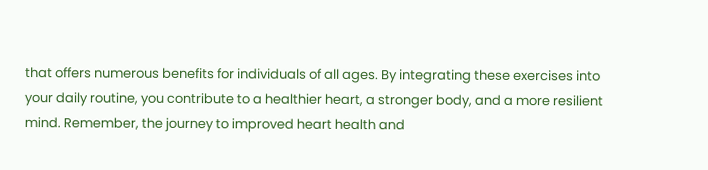that offers numerous benefits for individuals of all ages. By integrating these exercises into your daily routine, you contribute to a healthier heart, a stronger body, and a more resilient mind. Remember, the journey to improved heart health and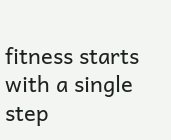fitness starts with a single step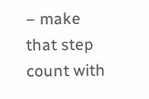– make that step count with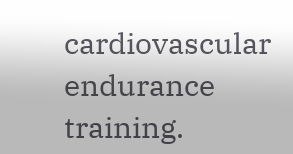cardiovascular endurance training.